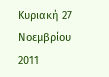Κυριακή 27 Νοεμβρίου 2011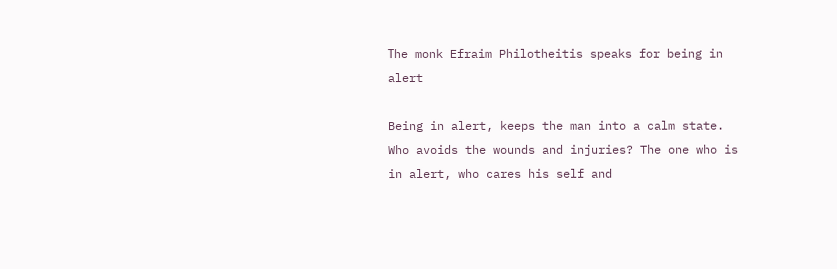Τhe monk Efraim Philotheitis speaks for being in alert

Being in alert, keeps the man into a calm state. Who avoids the wounds and injuries? The one who is in alert, who cares his self and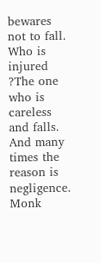bewares not to fall. Who is injured ?The one who is careless and falls. And many times the reason is negligence.
Monk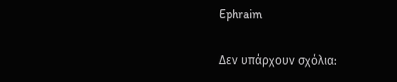Ephraim

Δεν υπάρχουν σχόλια: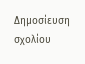Δημοσίευση σχολίου